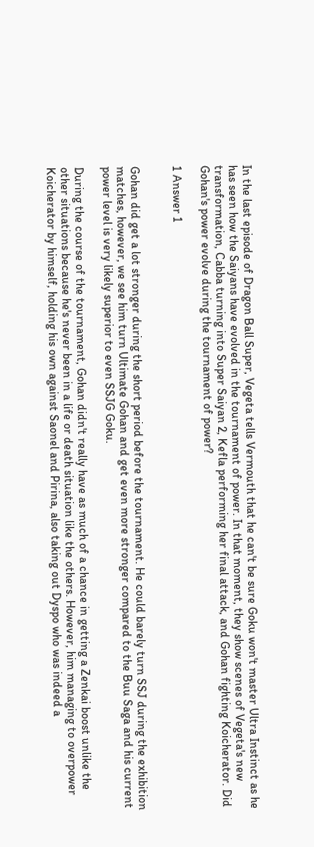In the last episode of Dragon Ball Super, Vegeta tells Vermouth that he can't be sure Goku won't master Ultra Instinct as he has seen how the Saiyans have evolved in the tournament of power. In that moment, they show scenes of Vegeta's new transformation, Cabba turning into Super Saiyan 2, Kefla performing her final attack, and Gohan fighting Koicherator. Did Gohan's power evolve during the tournament of power?

1 Answer 1


Gohan did get a lot stronger during the short period before the tournament. He could barely turn SSJ during the exhibition matches, however, we see him turn Ultimate Gohan and get even more stronger compared to the Buu Saga and his current power level is very likely superior to even SSJG Goku.

During the course of the tournament, Gohan didn't really have as much of a chance in getting a Zenkai boost unlike the other situations because he's never been in a life or death situation like the others. However, him managing to overpower Koicherator by himself, holding his own against Saonel and Pirina, also taking out Dyspo who was indeed a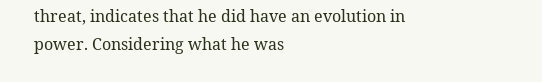threat, indicates that he did have an evolution in power. Considering what he was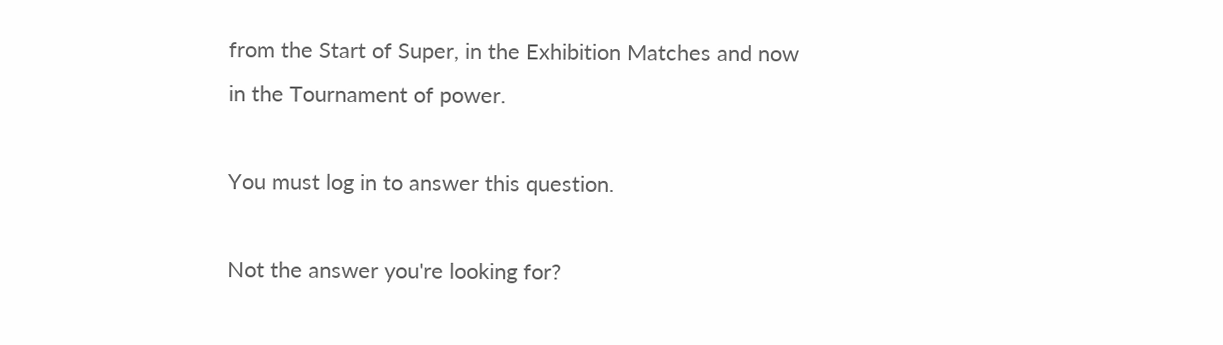from the Start of Super, in the Exhibition Matches and now in the Tournament of power.

You must log in to answer this question.

Not the answer you're looking for?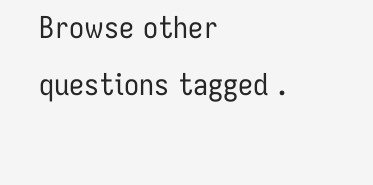Browse other questions tagged .